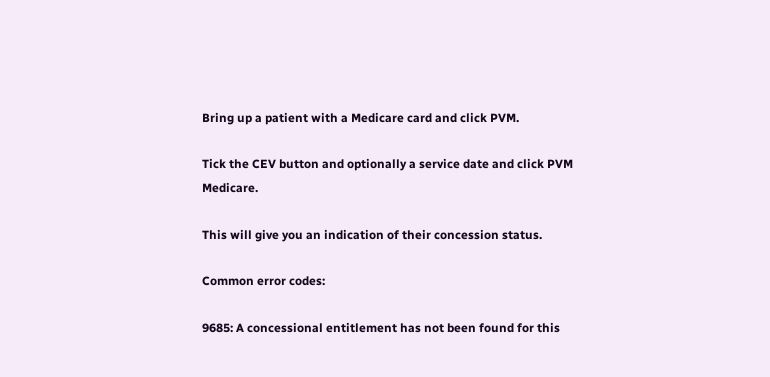Bring up a patient with a Medicare card and click PVM.

Tick the CEV button and optionally a service date and click PVM Medicare.

This will give you an indication of their concession status.

Common error codes:

9685: A concessional entitlement has not been found for this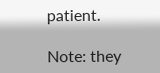patient.

Note: they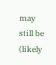may still be (likely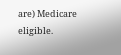are) Medicare eligible.